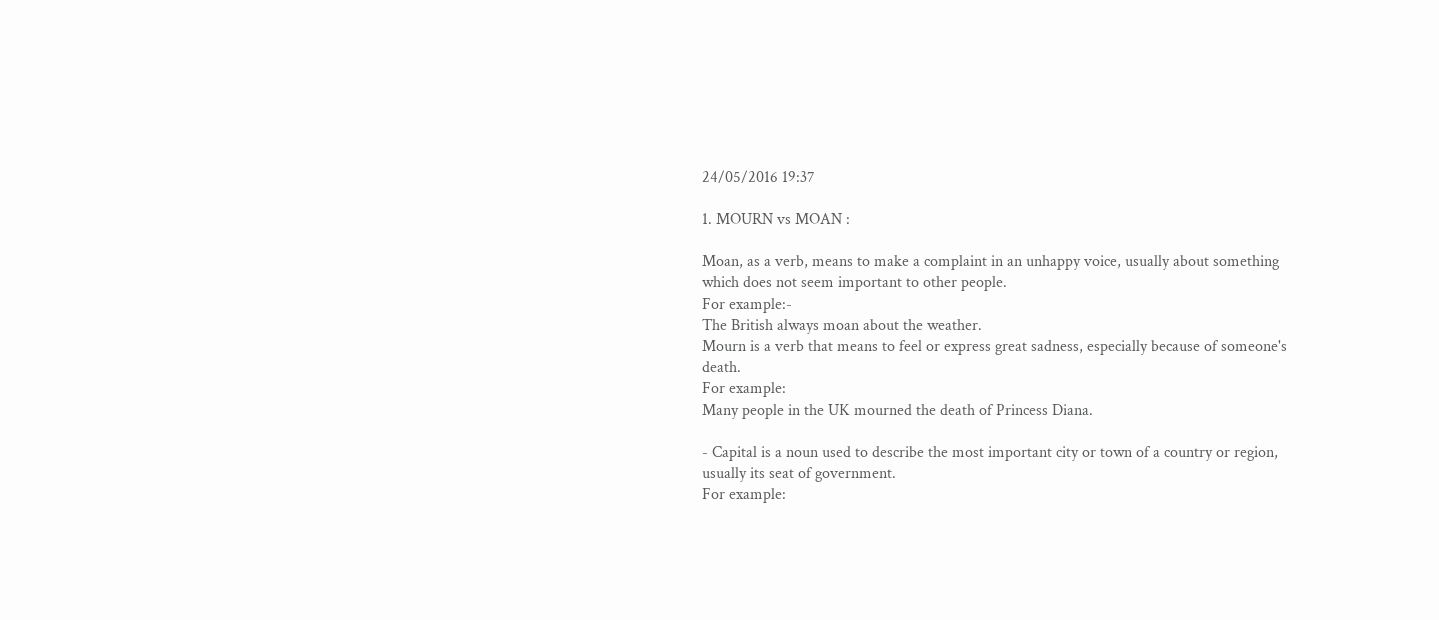24/05/2016 19:37

1. MOURN vs MOAN :

Moan, as a verb, means to make a complaint in an unhappy voice, usually about something which does not seem important to other people.
For example:-
The British always moan about the weather.
Mourn is a verb that means to feel or express great sadness, especially because of someone's death.
For example:
Many people in the UK mourned the death of Princess Diana.

- Capital is a noun used to describe the most important city or town of a country or region, usually its seat of government.
For example: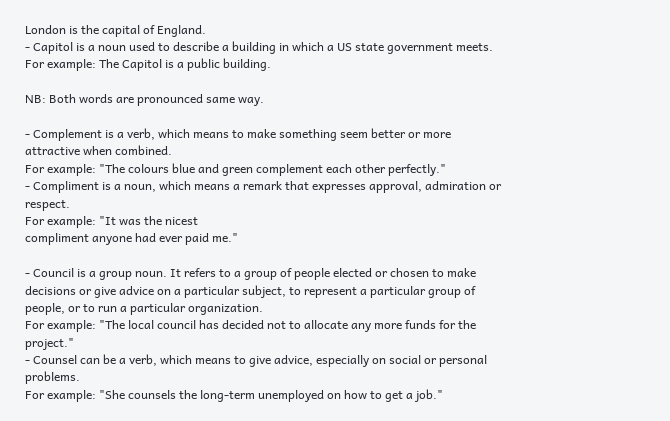London is the capital of England.
- Capitol is a noun used to describe a building in which a US state government meets.
For example: The Capitol is a public building.

NB: Both words are pronounced same way.

- Complement is a verb, which means to make something seem better or more attractive when combined.
For example: "The colours blue and green complement each other perfectly."
- Compliment is a noun, which means a remark that expresses approval, admiration or respect.
For example: "It was the nicest
compliment anyone had ever paid me."

- Council is a group noun. It refers to a group of people elected or chosen to make decisions or give advice on a particular subject, to represent a particular group of people, or to run a particular organization.
For example: "The local council has decided not to allocate any more funds for the project."
- Counsel can be a verb, which means to give advice, especially on social or personal problems.
For example: "She counsels the long-term unemployed on how to get a job."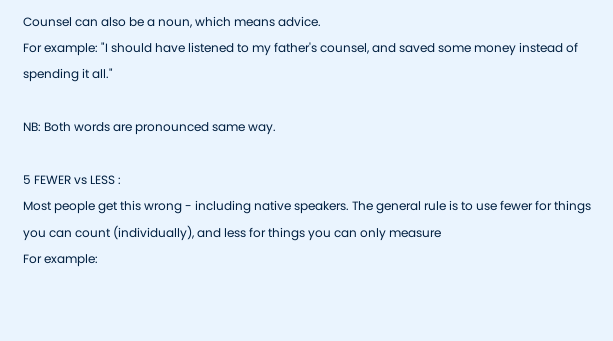Counsel can also be a noun, which means advice.
For example: "I should have listened to my father's counsel, and saved some money instead of spending it all."

NB: Both words are pronounced same way.

5 FEWER vs LESS :
Most people get this wrong - including native speakers. The general rule is to use fewer for things you can count (individually), and less for things you can only measure
For example: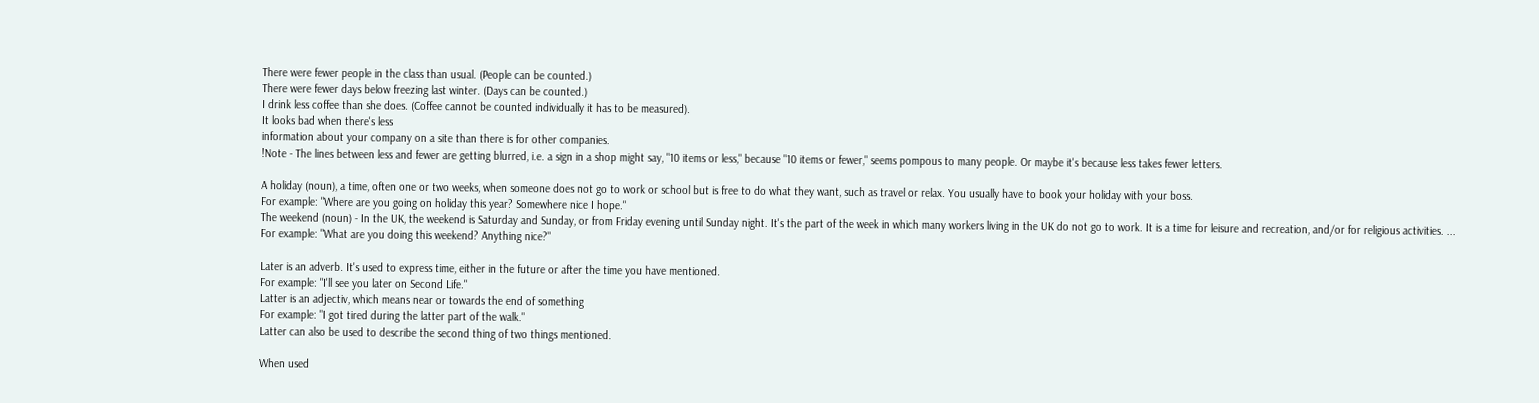There were fewer people in the class than usual. (People can be counted.)
There were fewer days below freezing last winter. (Days can be counted.)
I drink less coffee than she does. (Coffee cannot be counted individually it has to be measured).
It looks bad when there's less
information about your company on a site than there is for other companies.
!Note - The lines between less and fewer are getting blurred, i.e. a sign in a shop might say, "10 items or less," because "10 items or fewer," seems pompous to many people. Or maybe it's because less takes fewer letters.

A holiday (noun), a time, often one or two weeks, when someone does not go to work or school but is free to do what they want, such as travel or relax. You usually have to book your holiday with your boss.
For example: "Where are you going on holiday this year? Somewhere nice I hope."
The weekend (noun) - In the UK, the weekend is Saturday and Sunday, or from Friday evening until Sunday night. It's the part of the week in which many workers living in the UK do not go to work. It is a time for leisure and recreation, and/or for religious activities. ...
For example: "What are you doing this weekend? Anything nice?"

Later is an adverb. It's used to express time, either in the future or after the time you have mentioned.
For example: "I'll see you later on Second Life."
Latter is an adjectiv, which means near or towards the end of something
For example: "I got tired during the latter part of the walk."
Latter can also be used to describe the second thing of two things mentioned.

When used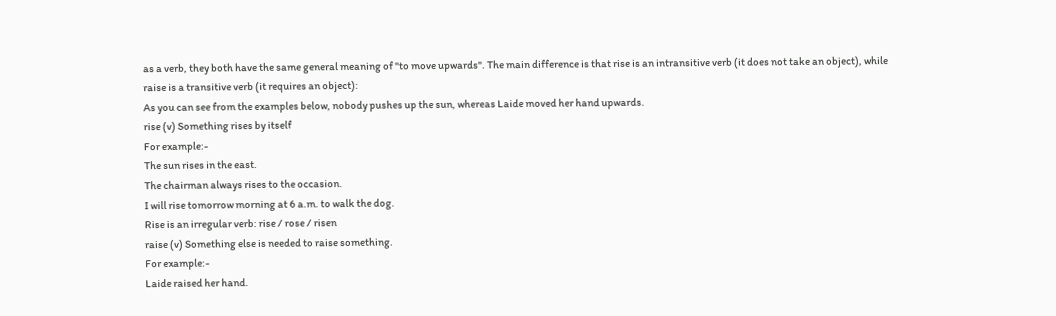as a verb, they both have the same general meaning of "to move upwards". The main difference is that rise is an intransitive verb (it does not take an object), while raise is a transitive verb (it requires an object):
As you can see from the examples below, nobody pushes up the sun, whereas Laide moved her hand upwards.
rise (v) Something rises by itself
For example:-
The sun rises in the east.
The chairman always rises to the occasion.
I will rise tomorrow morning at 6 a.m. to walk the dog.
Rise is an irregular verb: rise / rose / risen
raise (v) Something else is needed to raise something.
For example:-
Laide raised her hand.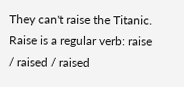They can't raise the Titanic.
Raise is a regular verb: raise / raised / raised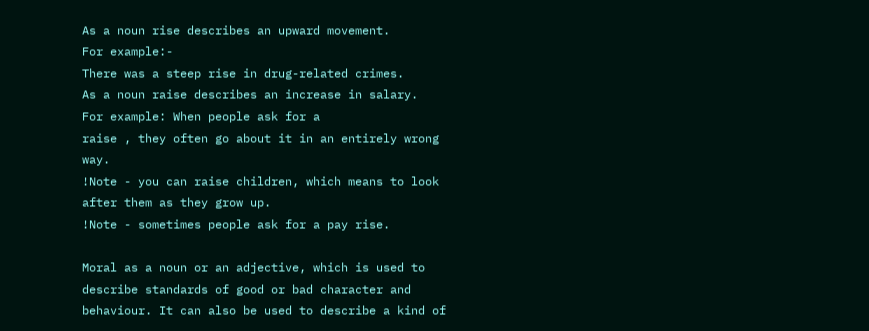As a noun rise describes an upward movement.
For example:-
There was a steep rise in drug-related crimes.
As a noun raise describes an increase in salary.
For example: When people ask for a
raise , they often go about it in an entirely wrong way.
!Note - you can raise children, which means to look after them as they grow up.
!Note - sometimes people ask for a pay rise.

Moral as a noun or an adjective, which is used to describe standards of good or bad character and behaviour. It can also be used to describe a kind of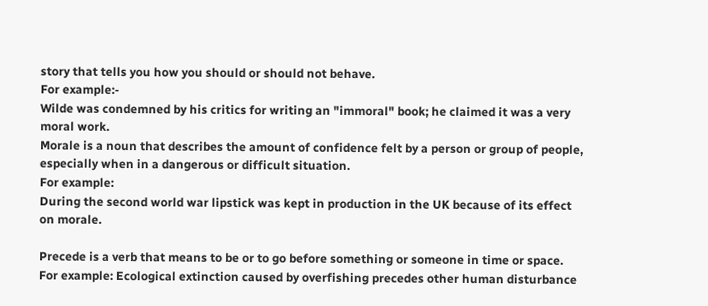story that tells you how you should or should not behave.
For example:-
Wilde was condemned by his critics for writing an "immoral" book; he claimed it was a very moral work.
Morale is a noun that describes the amount of confidence felt by a person or group of people, especially when in a dangerous or difficult situation.
For example:
During the second world war lipstick was kept in production in the UK because of its effect on morale.

Precede is a verb that means to be or to go before something or someone in time or space.
For example: Ecological extinction caused by overfishing precedes other human disturbance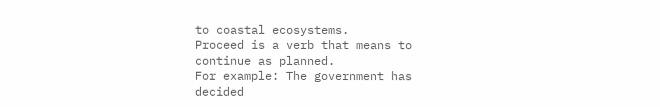to coastal ecosystems.
Proceed is a verb that means to continue as planned.
For example: The government has decided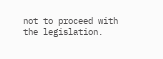not to proceed with the legislation.